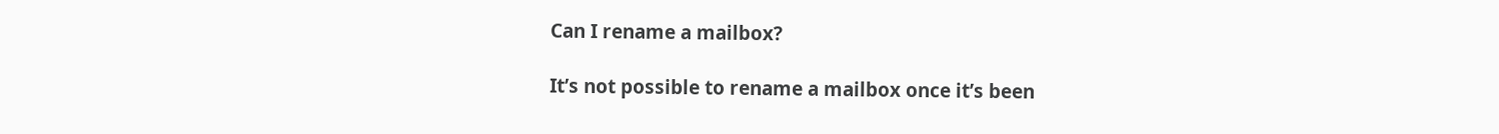Can I rename a mailbox?

It’s not possible to rename a mailbox once it’s been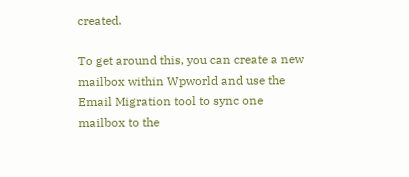created.

To get around this, you can create a new mailbox within Wpworld and use the Email Migration tool to sync one mailbox to the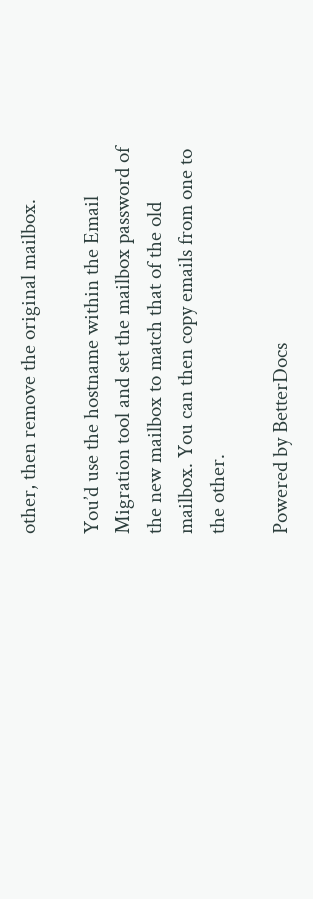other, then remove the original mailbox.

You’d use the hostname within the Email Migration tool and set the mailbox password of the new mailbox to match that of the old mailbox. You can then copy emails from one to the other.

Powered by BetterDocs